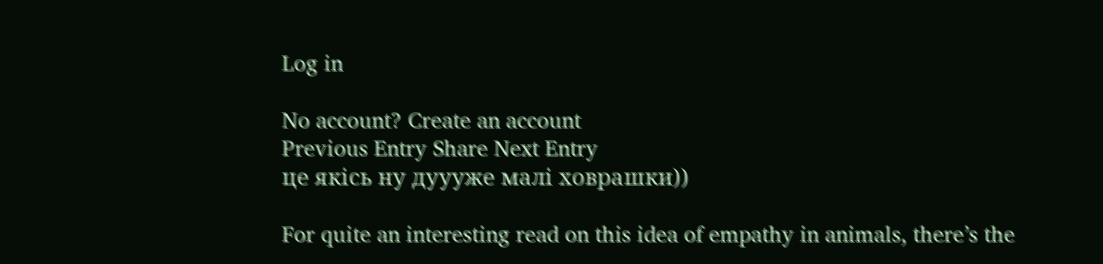Log in

No account? Create an account
Previous Entry Share Next Entry
це якісь ну дуууже малі ховрашки))

For quite an interesting read on this idea of empathy in animals, there’s the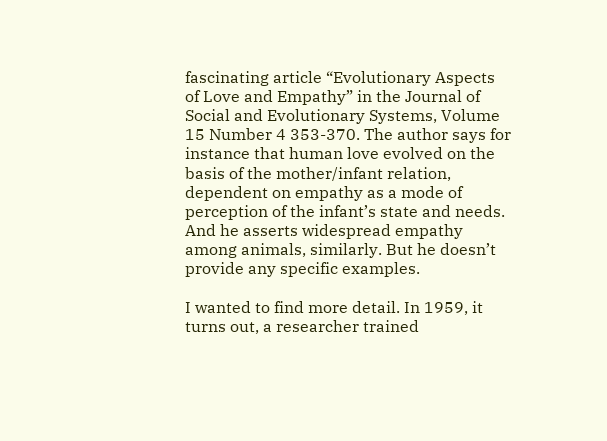fascinating article “Evolutionary Aspects of Love and Empathy” in the Journal of Social and Evolutionary Systems, Volume 15 Number 4 353-370. The author says for instance that human love evolved on the basis of the mother/infant relation, dependent on empathy as a mode of perception of the infant’s state and needs. And he asserts widespread empathy among animals, similarly. But he doesn’t provide any specific examples.

I wanted to find more detail. In 1959, it turns out, a researcher trained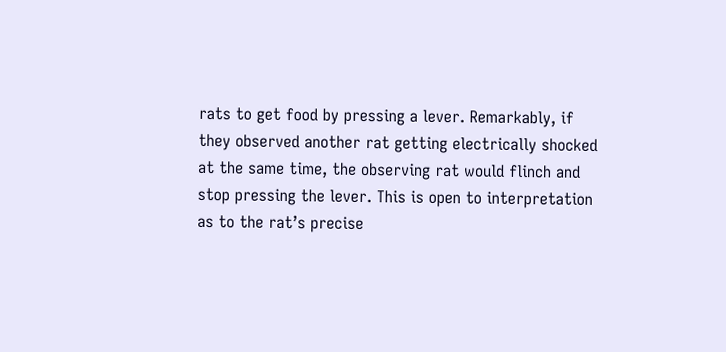rats to get food by pressing a lever. Remarkably, if they observed another rat getting electrically shocked at the same time, the observing rat would flinch and stop pressing the lever. This is open to interpretation as to the rat’s precise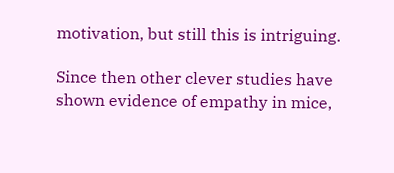motivation, but still this is intriguing.

Since then other clever studies have shown evidence of empathy in mice,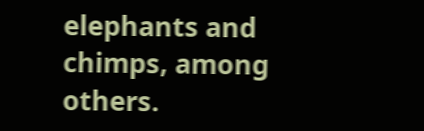elephants and chimps, among others.